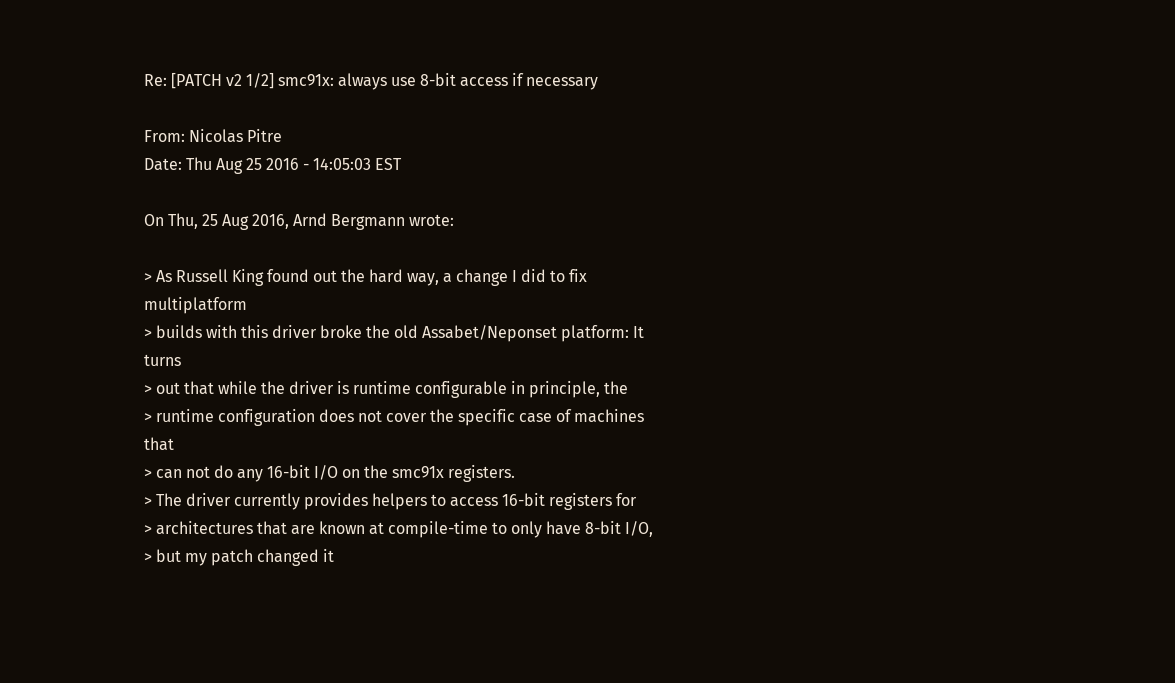Re: [PATCH v2 1/2] smc91x: always use 8-bit access if necessary

From: Nicolas Pitre
Date: Thu Aug 25 2016 - 14:05:03 EST

On Thu, 25 Aug 2016, Arnd Bergmann wrote:

> As Russell King found out the hard way, a change I did to fix multiplatform
> builds with this driver broke the old Assabet/Neponset platform: It turns
> out that while the driver is runtime configurable in principle, the
> runtime configuration does not cover the specific case of machines that
> can not do any 16-bit I/O on the smc91x registers.
> The driver currently provides helpers to access 16-bit registers for
> architectures that are known at compile-time to only have 8-bit I/O,
> but my patch changed it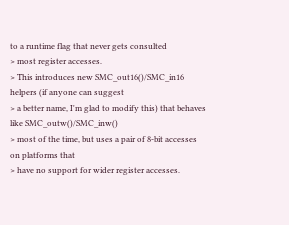to a runtime flag that never gets consulted
> most register accesses.
> This introduces new SMC_out16()/SMC_in16 helpers (if anyone can suggest
> a better name, I'm glad to modify this) that behaves like SMC_outw()/SMC_inw()
> most of the time, but uses a pair of 8-bit accesses on platforms that
> have no support for wider register accesses.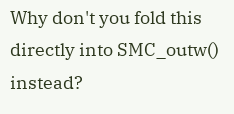Why don't you fold this directly into SMC_outw() instead?